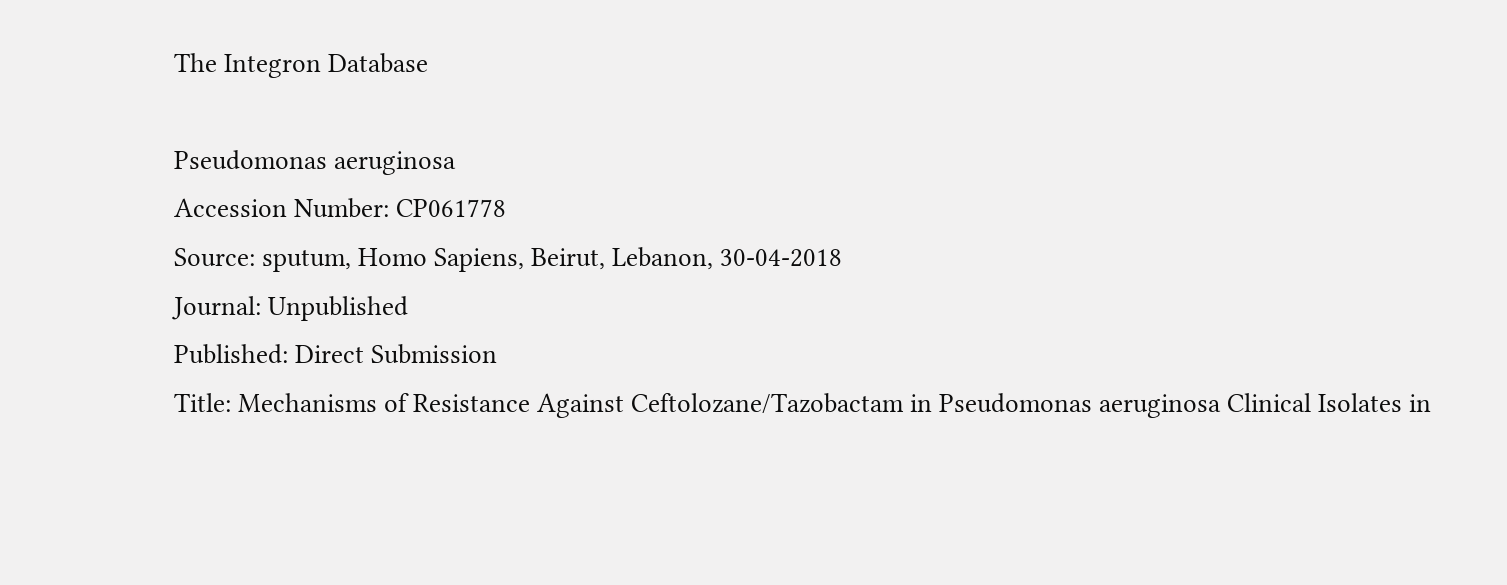The Integron Database

Pseudomonas aeruginosa
Accession Number: CP061778
Source: sputum, Homo Sapiens, Beirut, Lebanon, 30-04-2018
Journal: Unpublished
Published: Direct Submission
Title: Mechanisms of Resistance Against Ceftolozane/Tazobactam in Pseudomonas aeruginosa Clinical Isolates in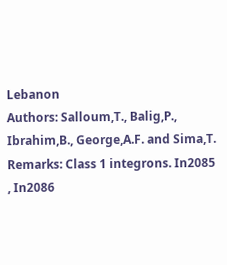Lebanon
Authors: Salloum,T., Balig,P., Ibrahim,B., George,A.F. and Sima,T.
Remarks: Class 1 integrons. In2085 , In2086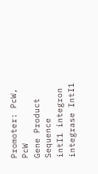Promoter: PcW, PcW
Gene Product Sequence
intI1 integron integrase IntI1